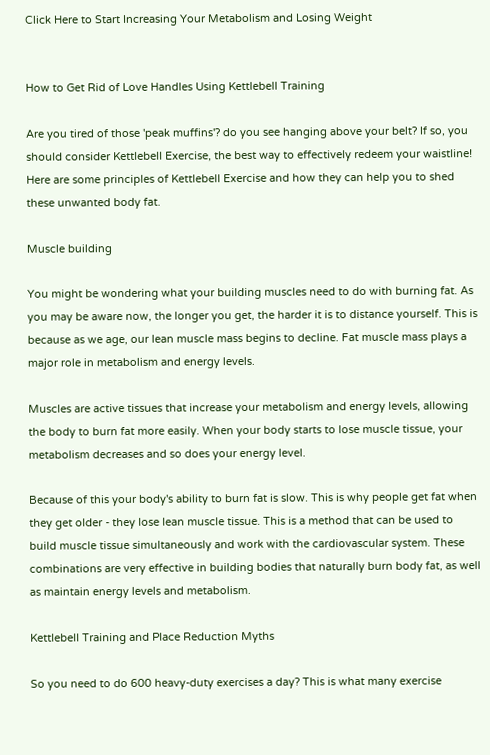Click Here to Start Increasing Your Metabolism and Losing Weight


How to Get Rid of Love Handles Using Kettlebell Training

Are you tired of those 'peak muffins'? do you see hanging above your belt? If so, you should consider Kettlebell Exercise, the best way to effectively redeem your waistline! Here are some principles of Kettlebell Exercise and how they can help you to shed these unwanted body fat.

Muscle building

You might be wondering what your building muscles need to do with burning fat. As you may be aware now, the longer you get, the harder it is to distance yourself. This is because as we age, our lean muscle mass begins to decline. Fat muscle mass plays a major role in metabolism and energy levels.

Muscles are active tissues that increase your metabolism and energy levels, allowing the body to burn fat more easily. When your body starts to lose muscle tissue, your metabolism decreases and so does your energy level.

Because of this your body's ability to burn fat is slow. This is why people get fat when they get older - they lose lean muscle tissue. This is a method that can be used to build muscle tissue simultaneously and work with the cardiovascular system. These combinations are very effective in building bodies that naturally burn body fat, as well as maintain energy levels and metabolism.

Kettlebell Training and Place Reduction Myths

So you need to do 600 heavy-duty exercises a day? This is what many exercise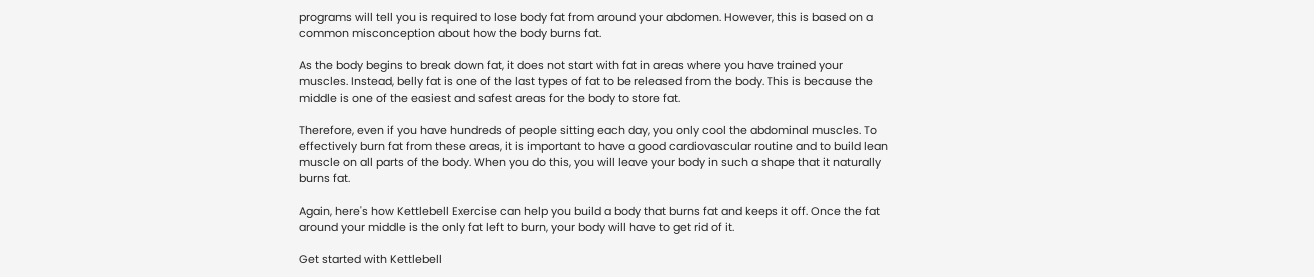programs will tell you is required to lose body fat from around your abdomen. However, this is based on a common misconception about how the body burns fat.

As the body begins to break down fat, it does not start with fat in areas where you have trained your muscles. Instead, belly fat is one of the last types of fat to be released from the body. This is because the middle is one of the easiest and safest areas for the body to store fat.

Therefore, even if you have hundreds of people sitting each day, you only cool the abdominal muscles. To effectively burn fat from these areas, it is important to have a good cardiovascular routine and to build lean muscle on all parts of the body. When you do this, you will leave your body in such a shape that it naturally burns fat.

Again, here's how Kettlebell Exercise can help you build a body that burns fat and keeps it off. Once the fat around your middle is the only fat left to burn, your body will have to get rid of it.

Get started with Kettlebell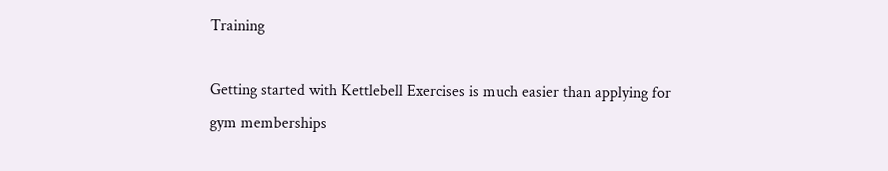Training

Getting started with Kettlebell Exercises is much easier than applying for gym memberships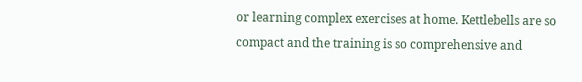or learning complex exercises at home. Kettlebells are so compact and the training is so comprehensive and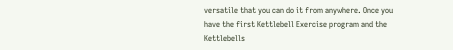versatile that you can do it from anywhere. Once you have the first Kettlebell Exercise program and the Kettlebells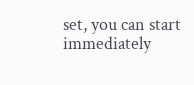set, you can start immediately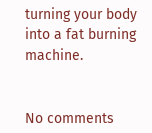turning your body into a fat burning machine.


No comments